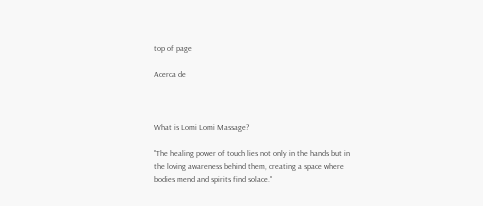top of page

Acerca de



What is Lomi Lomi Massage?

"The healing power of touch lies not only in the hands but in the loving awareness behind them, creating a space where bodies mend and spirits find solace."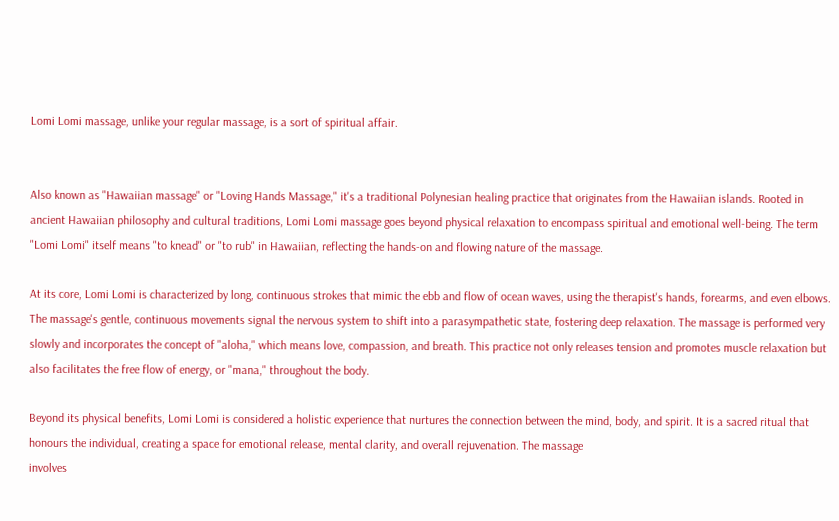Lomi Lomi massage, unlike your regular massage, is a sort of spiritual affair.


Also known as "Hawaiian massage" or "Loving Hands Massage," it's a traditional Polynesian healing practice that originates from the Hawaiian islands. Rooted in ancient Hawaiian philosophy and cultural traditions, Lomi Lomi massage goes beyond physical relaxation to encompass spiritual and emotional well-being. The term "Lomi Lomi" itself means "to knead" or "to rub" in Hawaiian, reflecting the hands-on and flowing nature of the massage.

At its core, Lomi Lomi is characterized by long, continuous strokes that mimic the ebb and flow of ocean waves, using the therapist's hands, forearms, and even elbows. The massage's gentle, continuous movements signal the nervous system to shift into a parasympathetic state, fostering deep relaxation. The massage is performed very slowly and incorporates the concept of "aloha," which means love, compassion, and breath. This practice not only releases tension and promotes muscle relaxation but also facilitates the free flow of energy, or "mana," throughout the body.

Beyond its physical benefits, Lomi Lomi is considered a holistic experience that nurtures the connection between the mind, body, and spirit. It is a sacred ritual that honours the individual, creating a space for emotional release, mental clarity, and overall rejuvenation. The massage
involves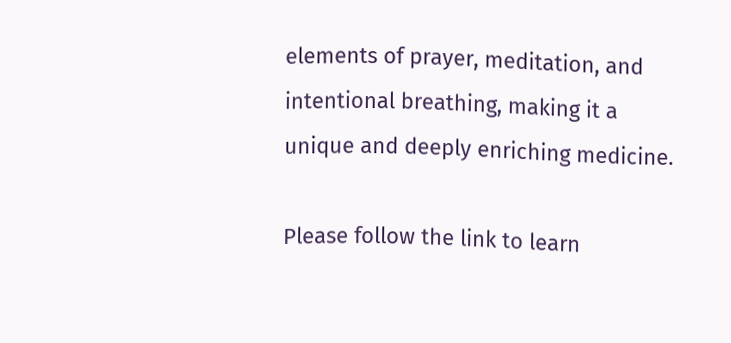elements of prayer, meditation, and intentional breathing, making it a unique and deeply enriching medicine.

Please follow the link to learn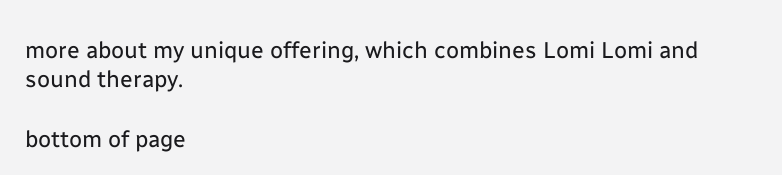more about my unique offering, which combines Lomi Lomi and sound therapy.

bottom of page